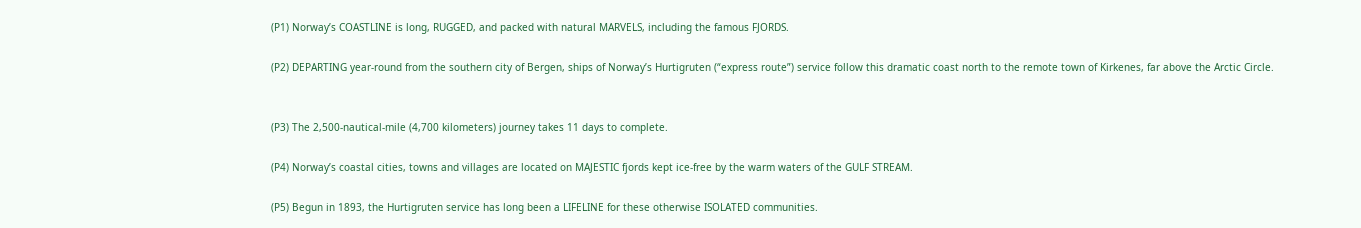(P1) Norway’s COASTLINE is long, RUGGED, and packed with natural MARVELS, including the famous FJORDS.

(P2) DEPARTING year-round from the southern city of Bergen, ships of Norway’s Hurtigruten (“express route”) service follow this dramatic coast north to the remote town of Kirkenes, far above the Arctic Circle.


(P3) The 2,500-nautical-mile (4,700 kilometers) journey takes 11 days to complete.

(P4) Norway’s coastal cities, towns and villages are located on MAJESTIC fjords kept ice-free by the warm waters of the GULF STREAM.

(P5) Begun in 1893, the Hurtigruten service has long been a LIFELINE for these otherwise ISOLATED communities.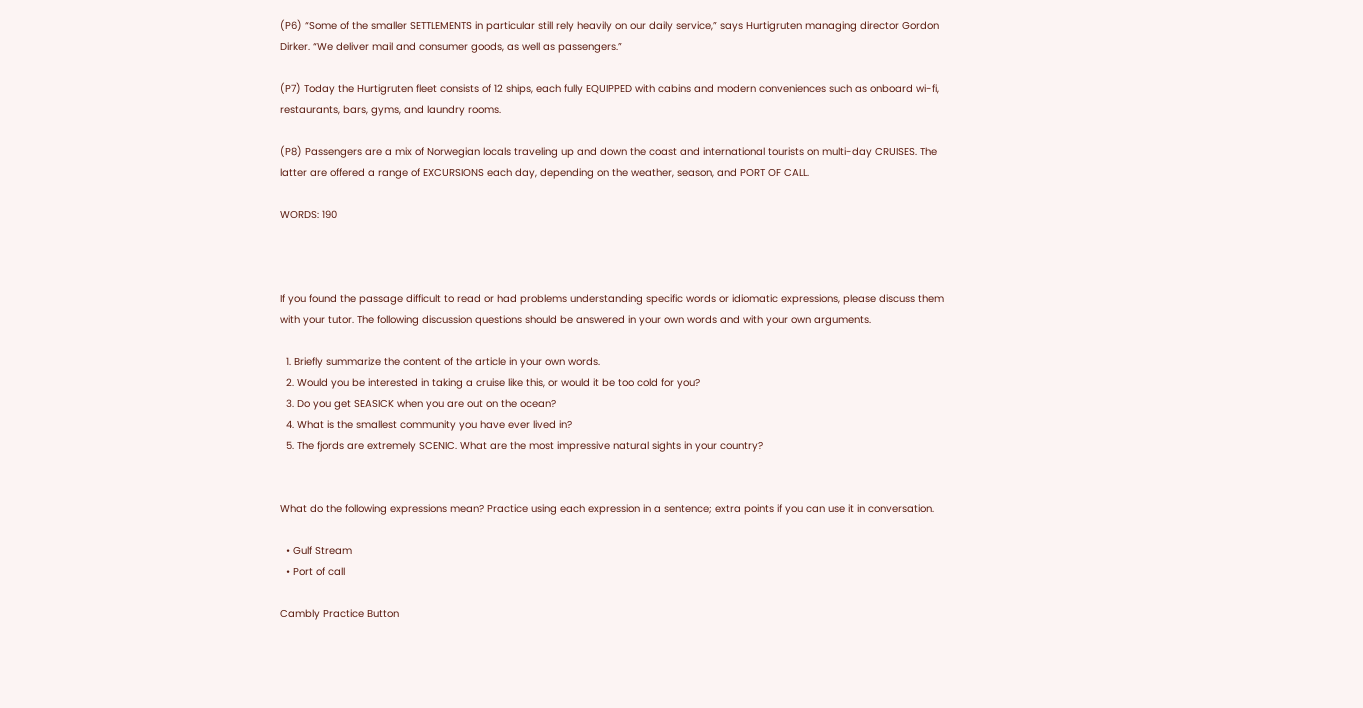(P6) “Some of the smaller SETTLEMENTS in particular still rely heavily on our daily service,” says Hurtigruten managing director Gordon Dirker. “We deliver mail and consumer goods, as well as passengers.”

(P7) Today the Hurtigruten fleet consists of 12 ships, each fully EQUIPPED with cabins and modern conveniences such as onboard wi-fi, restaurants, bars, gyms, and laundry rooms.

(P8) Passengers are a mix of Norwegian locals traveling up and down the coast and international tourists on multi-day CRUISES. The latter are offered a range of EXCURSIONS each day, depending on the weather, season, and PORT OF CALL.

WORDS: 190



If you found the passage difficult to read or had problems understanding specific words or idiomatic expressions, please discuss them with your tutor. The following discussion questions should be answered in your own words and with your own arguments.

  1. Briefly summarize the content of the article in your own words.
  2. Would you be interested in taking a cruise like this, or would it be too cold for you?
  3. Do you get SEASICK when you are out on the ocean?
  4. What is the smallest community you have ever lived in?
  5. The fjords are extremely SCENIC. What are the most impressive natural sights in your country?


What do the following expressions mean? Practice using each expression in a sentence; extra points if you can use it in conversation.

  • Gulf Stream
  • Port of call

Cambly Practice Button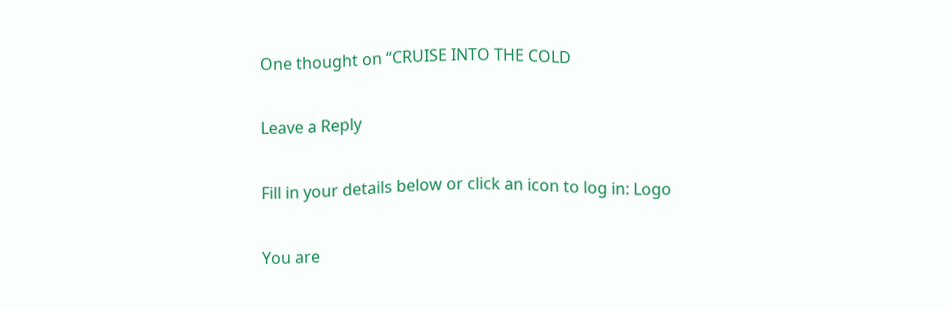One thought on “CRUISE INTO THE COLD

Leave a Reply

Fill in your details below or click an icon to log in: Logo

You are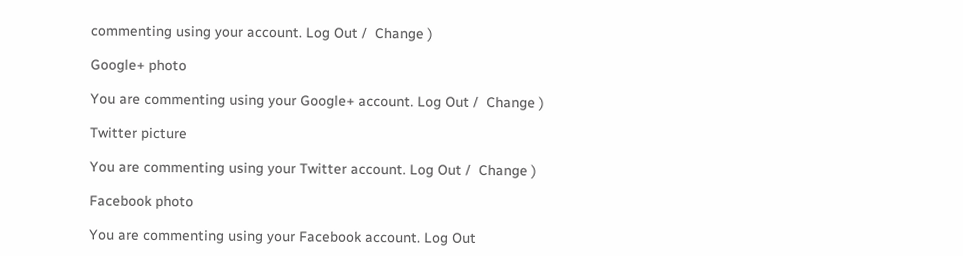commenting using your account. Log Out /  Change )

Google+ photo

You are commenting using your Google+ account. Log Out /  Change )

Twitter picture

You are commenting using your Twitter account. Log Out /  Change )

Facebook photo

You are commenting using your Facebook account. Log Out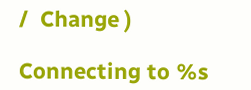/  Change )

Connecting to %s